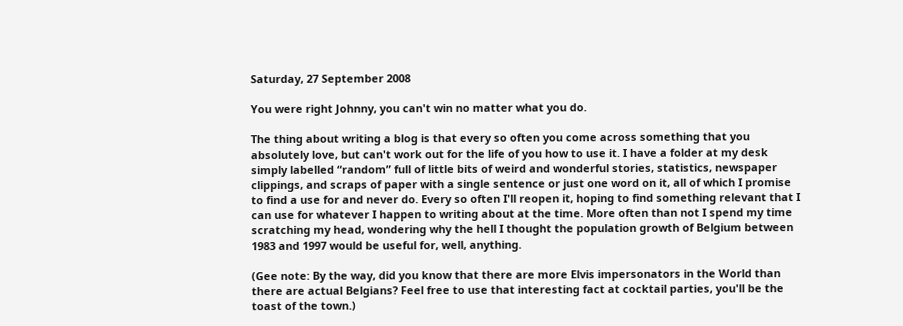Saturday, 27 September 2008

You were right Johnny, you can't win no matter what you do.

The thing about writing a blog is that every so often you come across something that you absolutely love, but can't work out for the life of you how to use it. I have a folder at my desk simply labelled “random” full of little bits of weird and wonderful stories, statistics, newspaper clippings, and scraps of paper with a single sentence or just one word on it, all of which I promise to find a use for and never do. Every so often I'll reopen it, hoping to find something relevant that I can use for whatever I happen to writing about at the time. More often than not I spend my time scratching my head, wondering why the hell I thought the population growth of Belgium between 1983 and 1997 would be useful for, well, anything.

(Gee note: By the way, did you know that there are more Elvis impersonators in the World than there are actual Belgians? Feel free to use that interesting fact at cocktail parties, you'll be the toast of the town.)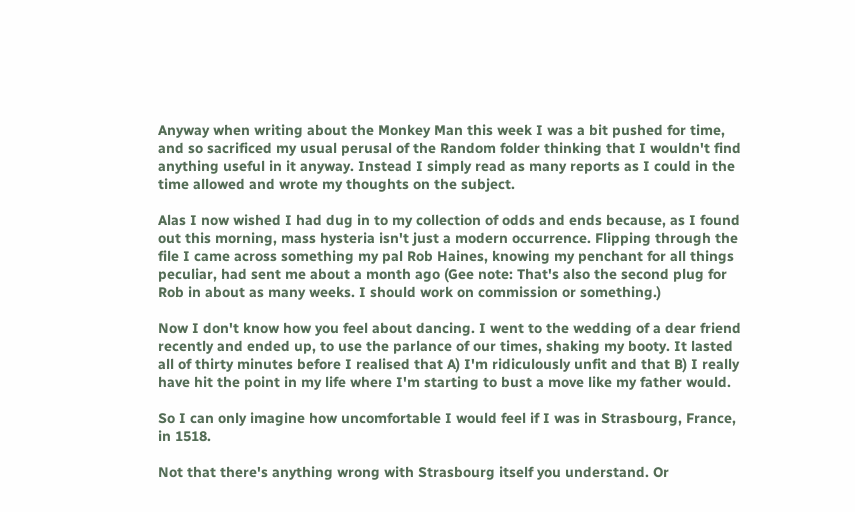Anyway when writing about the Monkey Man this week I was a bit pushed for time, and so sacrificed my usual perusal of the Random folder thinking that I wouldn't find anything useful in it anyway. Instead I simply read as many reports as I could in the time allowed and wrote my thoughts on the subject.

Alas I now wished I had dug in to my collection of odds and ends because, as I found out this morning, mass hysteria isn't just a modern occurrence. Flipping through the file I came across something my pal Rob Haines, knowing my penchant for all things peculiar, had sent me about a month ago (Gee note: That's also the second plug for Rob in about as many weeks. I should work on commission or something.)

Now I don't know how you feel about dancing. I went to the wedding of a dear friend recently and ended up, to use the parlance of our times, shaking my booty. It lasted all of thirty minutes before I realised that A) I'm ridiculously unfit and that B) I really have hit the point in my life where I'm starting to bust a move like my father would.

So I can only imagine how uncomfortable I would feel if I was in Strasbourg, France, in 1518.

Not that there's anything wrong with Strasbourg itself you understand. Or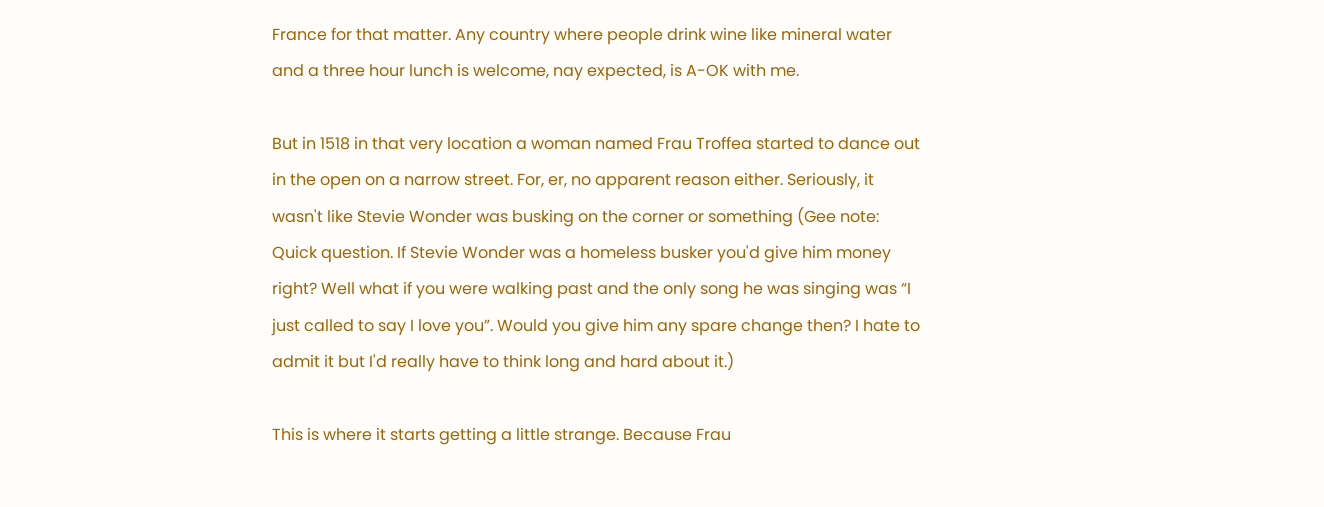France for that matter. Any country where people drink wine like mineral water and a three hour lunch is welcome, nay expected, is A-OK with me.

But in 1518 in that very location a woman named Frau Troffea started to dance out in the open on a narrow street. For, er, no apparent reason either. Seriously, it wasn't like Stevie Wonder was busking on the corner or something (Gee note: Quick question. If Stevie Wonder was a homeless busker you'd give him money right? Well what if you were walking past and the only song he was singing was “I just called to say I love you”. Would you give him any spare change then? I hate to admit it but I'd really have to think long and hard about it.)

This is where it starts getting a little strange. Because Frau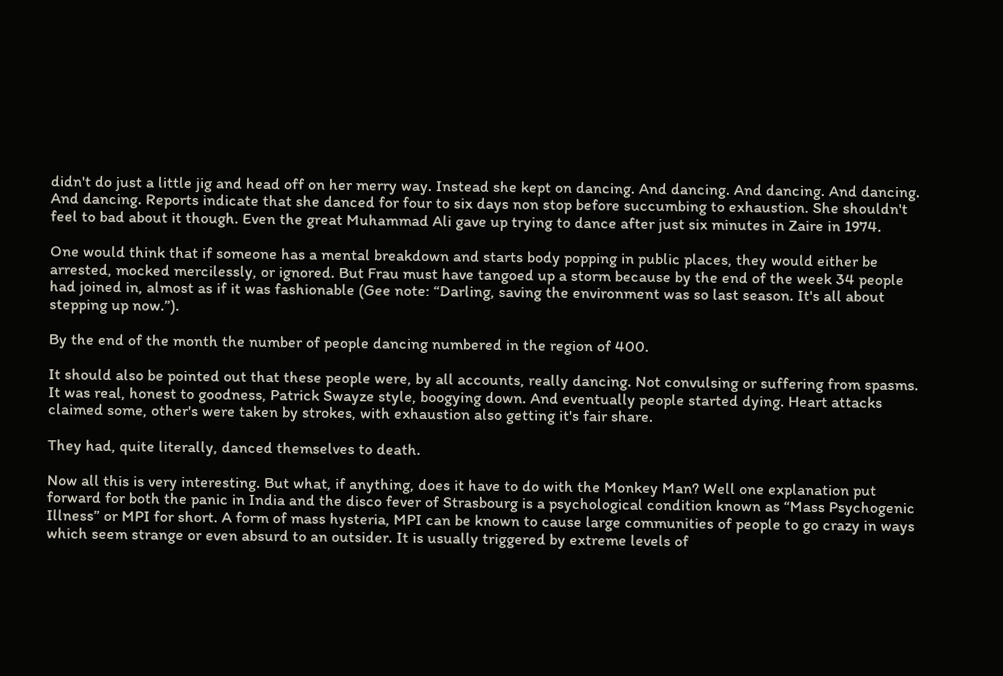didn't do just a little jig and head off on her merry way. Instead she kept on dancing. And dancing. And dancing. And dancing. And dancing. Reports indicate that she danced for four to six days non stop before succumbing to exhaustion. She shouldn't feel to bad about it though. Even the great Muhammad Ali gave up trying to dance after just six minutes in Zaire in 1974.

One would think that if someone has a mental breakdown and starts body popping in public places, they would either be arrested, mocked mercilessly, or ignored. But Frau must have tangoed up a storm because by the end of the week 34 people had joined in, almost as if it was fashionable (Gee note: “Darling, saving the environment was so last season. It's all about stepping up now.”).

By the end of the month the number of people dancing numbered in the region of 400.

It should also be pointed out that these people were, by all accounts, really dancing. Not convulsing or suffering from spasms. It was real, honest to goodness, Patrick Swayze style, boogying down. And eventually people started dying. Heart attacks claimed some, other's were taken by strokes, with exhaustion also getting it's fair share.

They had, quite literally, danced themselves to death.

Now all this is very interesting. But what, if anything, does it have to do with the Monkey Man? Well one explanation put forward for both the panic in India and the disco fever of Strasbourg is a psychological condition known as “Mass Psychogenic Illness” or MPI for short. A form of mass hysteria, MPI can be known to cause large communities of people to go crazy in ways which seem strange or even absurd to an outsider. It is usually triggered by extreme levels of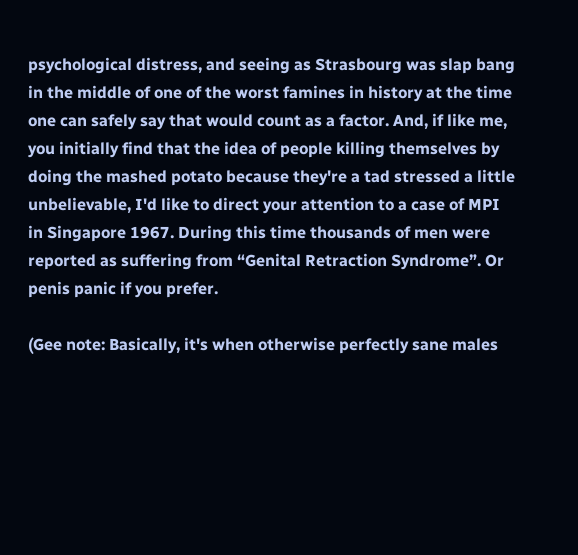psychological distress, and seeing as Strasbourg was slap bang in the middle of one of the worst famines in history at the time one can safely say that would count as a factor. And, if like me, you initially find that the idea of people killing themselves by doing the mashed potato because they're a tad stressed a little unbelievable, I'd like to direct your attention to a case of MPI in Singapore 1967. During this time thousands of men were reported as suffering from “Genital Retraction Syndrome”. Or penis panic if you prefer.

(Gee note: Basically, it's when otherwise perfectly sane males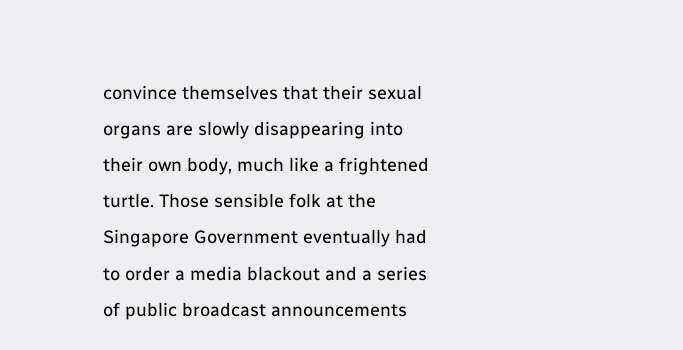convince themselves that their sexual organs are slowly disappearing into their own body, much like a frightened turtle. Those sensible folk at the Singapore Government eventually had to order a media blackout and a series of public broadcast announcements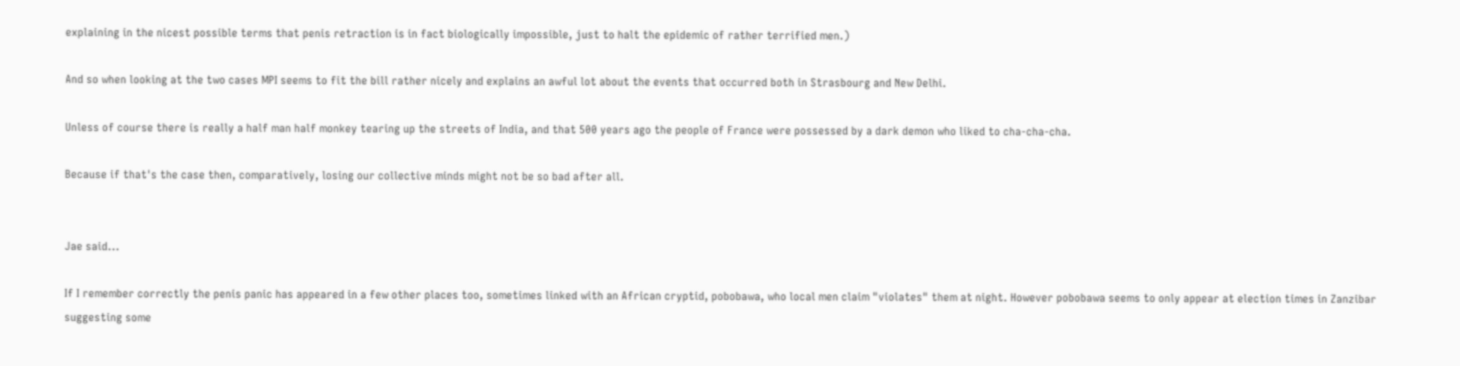explaining in the nicest possible terms that penis retraction is in fact biologically impossible, just to halt the epidemic of rather terrified men.)

And so when looking at the two cases MPI seems to fit the bill rather nicely and explains an awful lot about the events that occurred both in Strasbourg and New Delhi.

Unless of course there is really a half man half monkey tearing up the streets of India, and that 500 years ago the people of France were possessed by a dark demon who liked to cha-cha-cha.

Because if that's the case then, comparatively, losing our collective minds might not be so bad after all.


Jae said...

If I remember correctly the penis panic has appeared in a few other places too, sometimes linked with an African cryptid, pobobawa, who local men claim "violates" them at night. However pobobawa seems to only appear at election times in Zanzibar suggesting some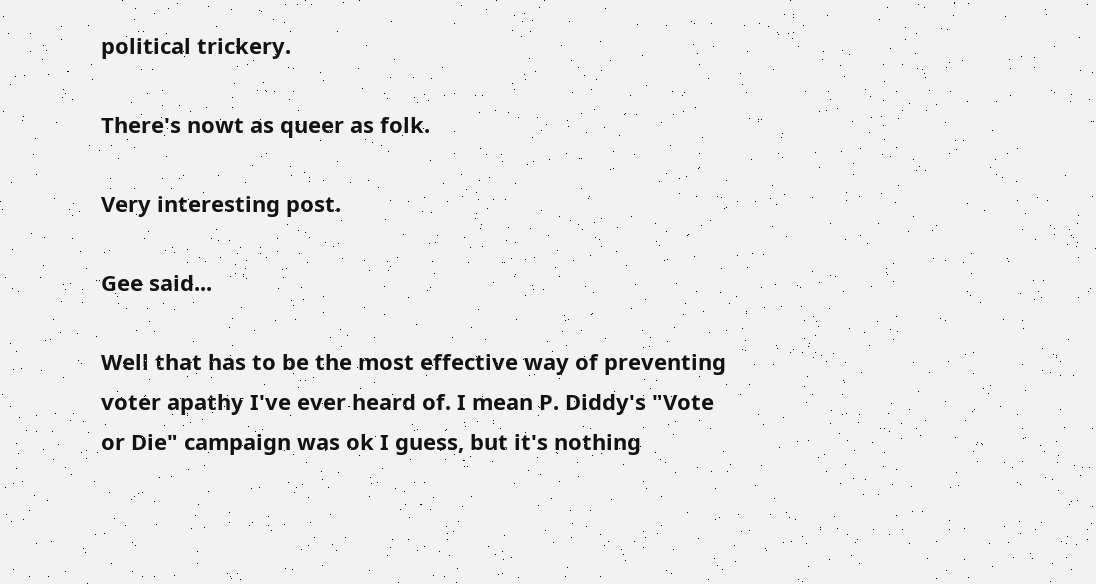political trickery.

There's nowt as queer as folk.

Very interesting post.

Gee said...

Well that has to be the most effective way of preventing voter apathy I've ever heard of. I mean P. Diddy's "Vote or Die" campaign was ok I guess, but it's nothing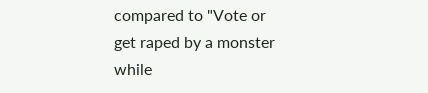compared to "Vote or get raped by a monster while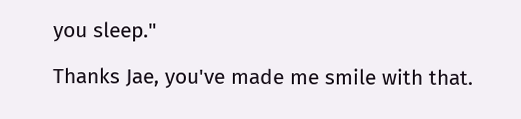you sleep."

Thanks Jae, you've made me smile with that.